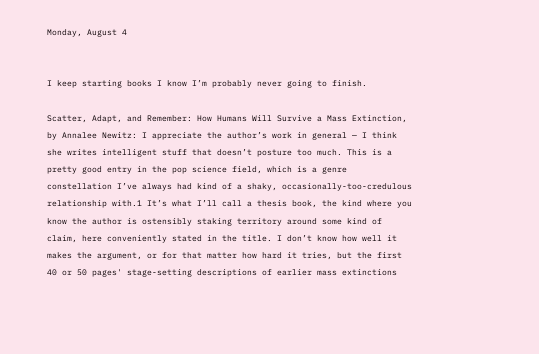Monday, August 4


I keep starting books I know I’m probably never going to finish.

Scatter, Adapt, and Remember: How Humans Will Survive a Mass Extinction, by Annalee Newitz: I appreciate the author’s work in general — I think she writes intelligent stuff that doesn’t posture too much. This is a pretty good entry in the pop science field, which is a genre constellation I’ve always had kind of a shaky, occasionally-too-credulous relationship with.1 It’s what I’ll call a thesis book, the kind where you know the author is ostensibly staking territory around some kind of claim, here conveniently stated in the title. I don’t know how well it makes the argument, or for that matter how hard it tries, but the first 40 or 50 pages' stage-setting descriptions of earlier mass extinctions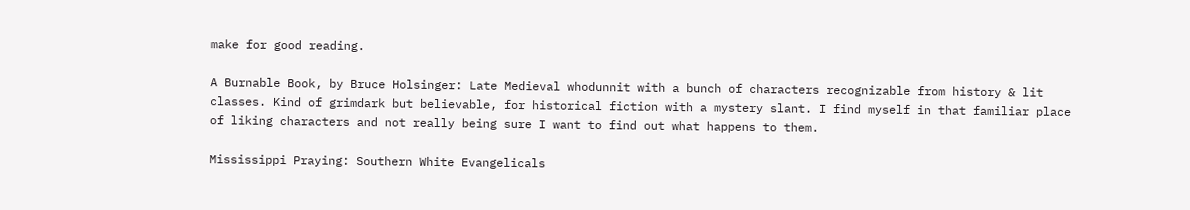make for good reading.

A Burnable Book, by Bruce Holsinger: Late Medieval whodunnit with a bunch of characters recognizable from history & lit classes. Kind of grimdark but believable, for historical fiction with a mystery slant. I find myself in that familiar place of liking characters and not really being sure I want to find out what happens to them.

Mississippi Praying: Southern White Evangelicals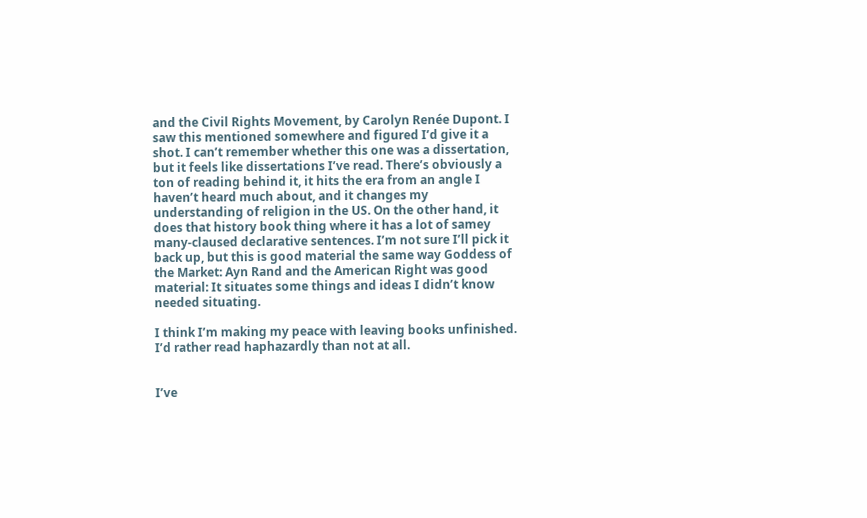and the Civil Rights Movement, by Carolyn Renée Dupont. I saw this mentioned somewhere and figured I’d give it a shot. I can’t remember whether this one was a dissertation, but it feels like dissertations I’ve read. There’s obviously a ton of reading behind it, it hits the era from an angle I haven’t heard much about, and it changes my understanding of religion in the US. On the other hand, it does that history book thing where it has a lot of samey many-claused declarative sentences. I’m not sure I’ll pick it back up, but this is good material the same way Goddess of the Market: Ayn Rand and the American Right was good material: It situates some things and ideas I didn’t know needed situating.

I think I’m making my peace with leaving books unfinished. I’d rather read haphazardly than not at all.


I’ve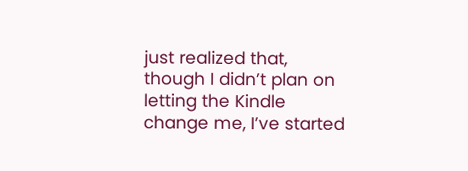just realized that, though I didn’t plan on letting the Kindle change me, I’ve started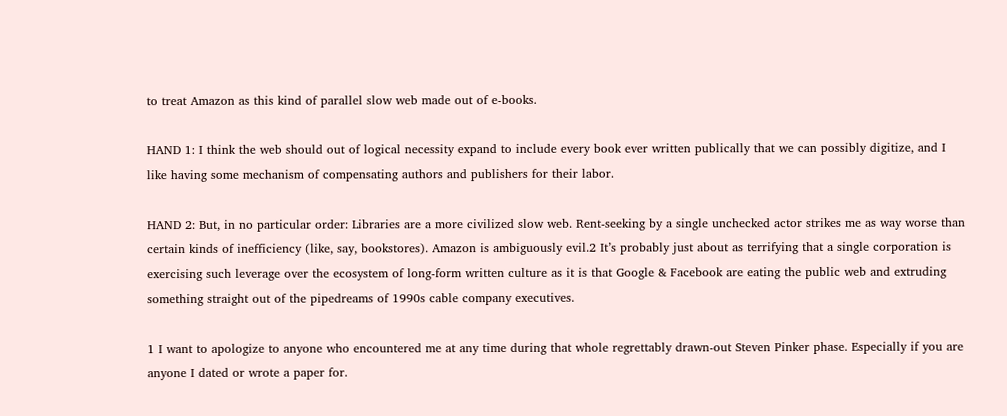to treat Amazon as this kind of parallel slow web made out of e-books.

HAND 1: I think the web should out of logical necessity expand to include every book ever written publically that we can possibly digitize, and I like having some mechanism of compensating authors and publishers for their labor.

HAND 2: But, in no particular order: Libraries are a more civilized slow web. Rent-seeking by a single unchecked actor strikes me as way worse than certain kinds of inefficiency (like, say, bookstores). Amazon is ambiguously evil.2 It’s probably just about as terrifying that a single corporation is exercising such leverage over the ecosystem of long-form written culture as it is that Google & Facebook are eating the public web and extruding something straight out of the pipedreams of 1990s cable company executives.

1 I want to apologize to anyone who encountered me at any time during that whole regrettably drawn-out Steven Pinker phase. Especially if you are anyone I dated or wrote a paper for.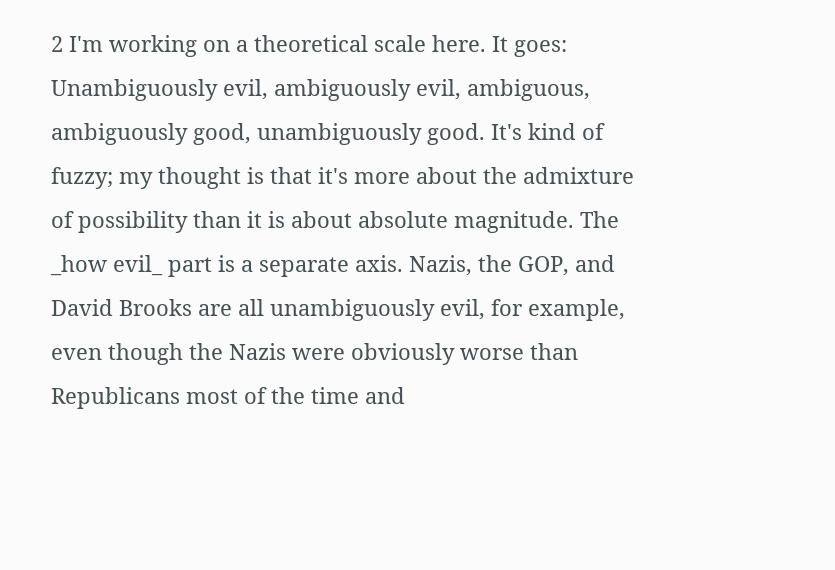2 I'm working on a theoretical scale here. It goes: Unambiguously evil, ambiguously evil, ambiguous, ambiguously good, unambiguously good. It's kind of fuzzy; my thought is that it's more about the admixture of possibility than it is about absolute magnitude. The _how evil_ part is a separate axis. Nazis, the GOP, and David Brooks are all unambiguously evil, for example, even though the Nazis were obviously worse than Republicans most of the time and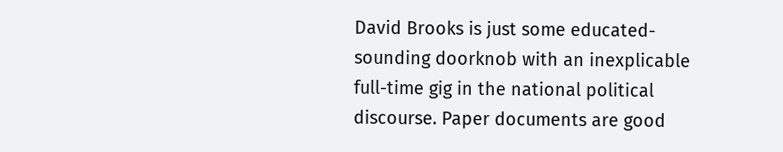David Brooks is just some educated-sounding doorknob with an inexplicable full-time gig in the national political discourse. Paper documents are good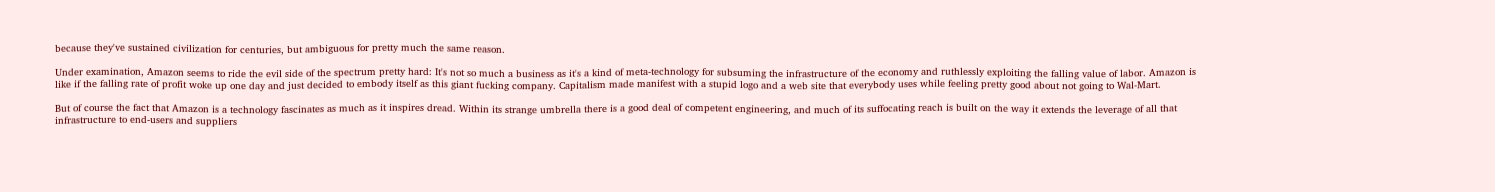because they've sustained civilization for centuries, but ambiguous for pretty much the same reason.

Under examination, Amazon seems to ride the evil side of the spectrum pretty hard: It's not so much a business as it's a kind of meta-technology for subsuming the infrastructure of the economy and ruthlessly exploiting the falling value of labor. Amazon is like if the falling rate of profit woke up one day and just decided to embody itself as this giant fucking company. Capitalism made manifest with a stupid logo and a web site that everybody uses while feeling pretty good about not going to Wal-Mart.

But of course the fact that Amazon is a technology fascinates as much as it inspires dread. Within its strange umbrella there is a good deal of competent engineering, and much of its suffocating reach is built on the way it extends the leverage of all that infrastructure to end-users and suppliers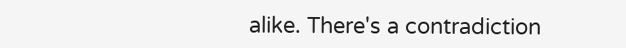alike. There's a contradiction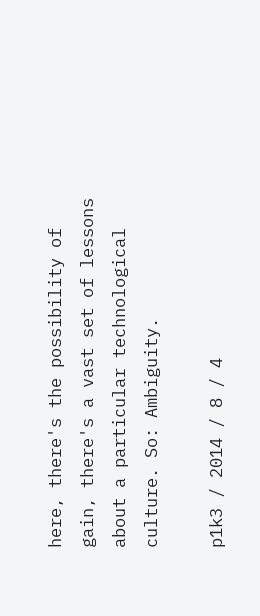here, there's the possibility of gain, there's a vast set of lessons about a particular technological culture. So: Ambiguity.

p1k3 / 2014 / 8 / 4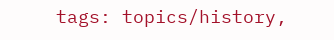tags: topics/history,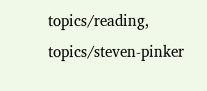topics/reading, topics/steven-pinker